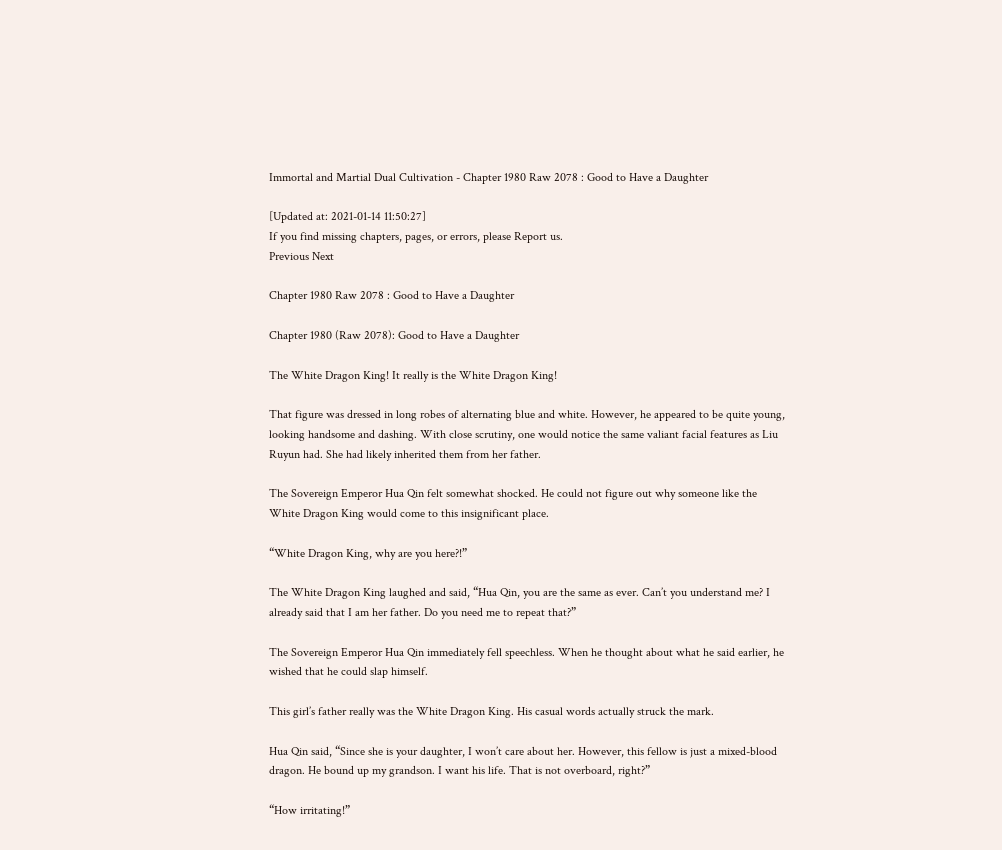Immortal and Martial Dual Cultivation - Chapter 1980 Raw 2078 : Good to Have a Daughter

[Updated at: 2021-01-14 11:50:27]
If you find missing chapters, pages, or errors, please Report us.
Previous Next

Chapter 1980 Raw 2078 : Good to Have a Daughter

Chapter 1980 (Raw 2078): Good to Have a Daughter

The White Dragon King! It really is the White Dragon King!

That figure was dressed in long robes of alternating blue and white. However, he appeared to be quite young, looking handsome and dashing. With close scrutiny, one would notice the same valiant facial features as Liu Ruyun had. She had likely inherited them from her father.

The Sovereign Emperor Hua Qin felt somewhat shocked. He could not figure out why someone like the White Dragon King would come to this insignificant place.

“White Dragon King, why are you here?!”

The White Dragon King laughed and said, “Hua Qin, you are the same as ever. Can’t you understand me? I already said that I am her father. Do you need me to repeat that?”

The Sovereign Emperor Hua Qin immediately fell speechless. When he thought about what he said earlier, he wished that he could slap himself.

This girl’s father really was the White Dragon King. His casual words actually struck the mark.

Hua Qin said, “Since she is your daughter, I won’t care about her. However, this fellow is just a mixed-blood dragon. He bound up my grandson. I want his life. That is not overboard, right?”

“How irritating!”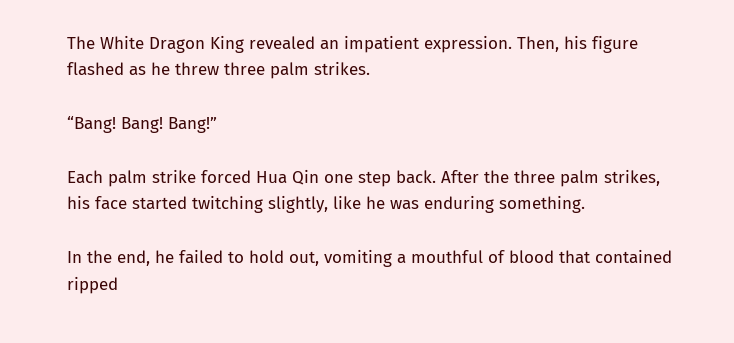The White Dragon King revealed an impatient expression. Then, his figure flashed as he threw three palm strikes.

“Bang! Bang! Bang!”

Each palm strike forced Hua Qin one step back. After the three palm strikes, his face started twitching slightly, like he was enduring something.

In the end, he failed to hold out, vomiting a mouthful of blood that contained ripped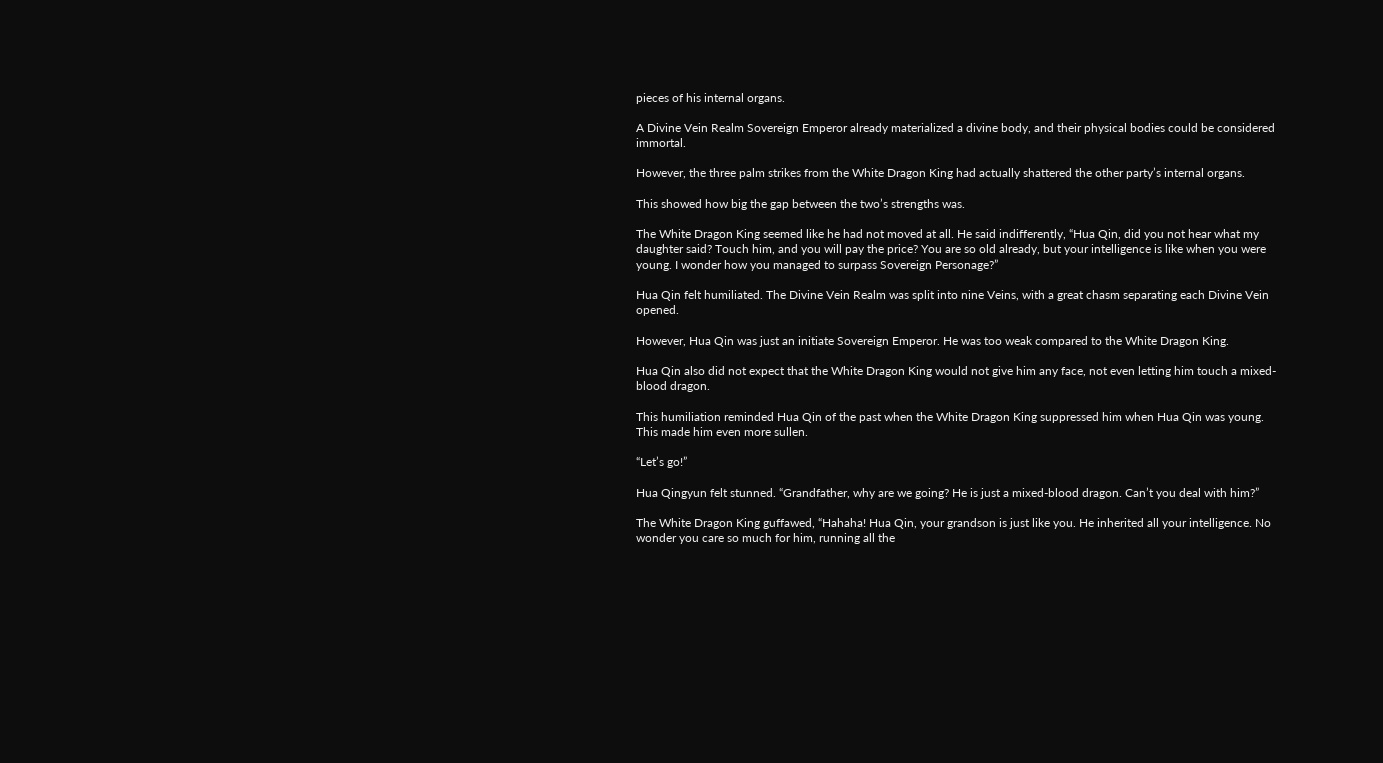pieces of his internal organs.

A Divine Vein Realm Sovereign Emperor already materialized a divine body, and their physical bodies could be considered immortal.

However, the three palm strikes from the White Dragon King had actually shattered the other party’s internal organs.

This showed how big the gap between the two’s strengths was.

The White Dragon King seemed like he had not moved at all. He said indifferently, “Hua Qin, did you not hear what my daughter said? Touch him, and you will pay the price? You are so old already, but your intelligence is like when you were young. I wonder how you managed to surpass Sovereign Personage?”

Hua Qin felt humiliated. The Divine Vein Realm was split into nine Veins, with a great chasm separating each Divine Vein opened.

However, Hua Qin was just an initiate Sovereign Emperor. He was too weak compared to the White Dragon King.

Hua Qin also did not expect that the White Dragon King would not give him any face, not even letting him touch a mixed-blood dragon.

This humiliation reminded Hua Qin of the past when the White Dragon King suppressed him when Hua Qin was young. This made him even more sullen.

“Let’s go!”

Hua Qingyun felt stunned. “Grandfather, why are we going? He is just a mixed-blood dragon. Can’t you deal with him?”

The White Dragon King guffawed, “Hahaha! Hua Qin, your grandson is just like you. He inherited all your intelligence. No wonder you care so much for him, running all the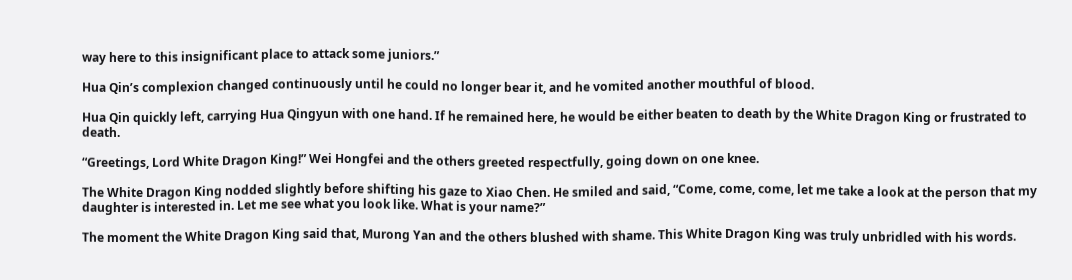way here to this insignificant place to attack some juniors.”

Hua Qin’s complexion changed continuously until he could no longer bear it, and he vomited another mouthful of blood.

Hua Qin quickly left, carrying Hua Qingyun with one hand. If he remained here, he would be either beaten to death by the White Dragon King or frustrated to death.

“Greetings, Lord White Dragon King!” Wei Hongfei and the others greeted respectfully, going down on one knee.

The White Dragon King nodded slightly before shifting his gaze to Xiao Chen. He smiled and said, “Come, come, come, let me take a look at the person that my daughter is interested in. Let me see what you look like. What is your name?”

The moment the White Dragon King said that, Murong Yan and the others blushed with shame. This White Dragon King was truly unbridled with his words.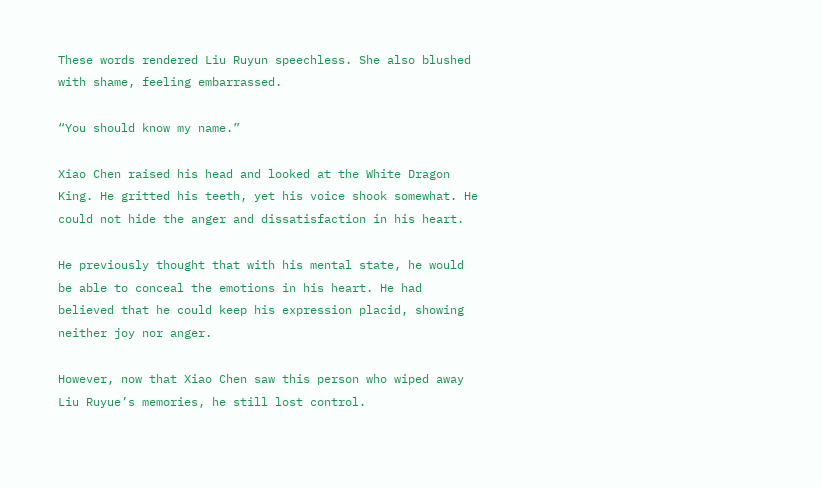These words rendered Liu Ruyun speechless. She also blushed with shame, feeling embarrassed.

“You should know my name.”

Xiao Chen raised his head and looked at the White Dragon King. He gritted his teeth, yet his voice shook somewhat. He could not hide the anger and dissatisfaction in his heart.

He previously thought that with his mental state, he would be able to conceal the emotions in his heart. He had believed that he could keep his expression placid, showing neither joy nor anger.

However, now that Xiao Chen saw this person who wiped away Liu Ruyue’s memories, he still lost control.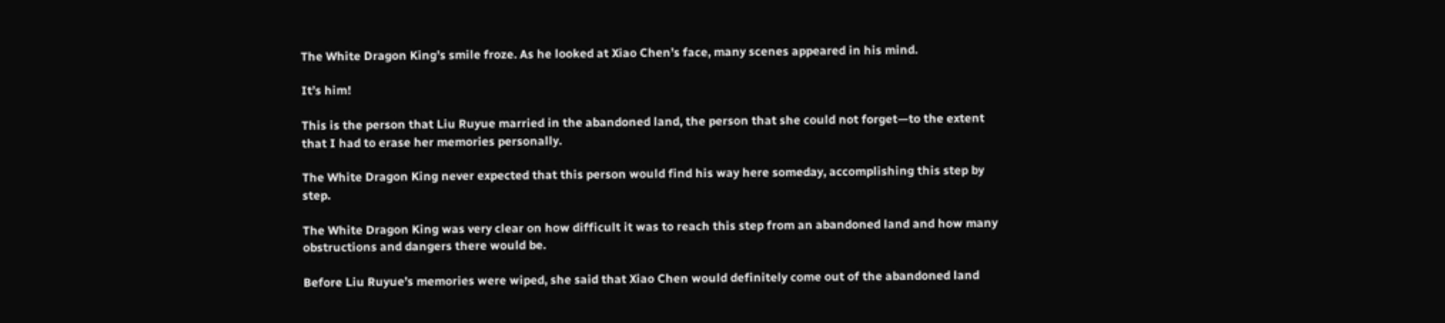The White Dragon King’s smile froze. As he looked at Xiao Chen’s face, many scenes appeared in his mind.

It’s him!

This is the person that Liu Ruyue married in the abandoned land, the person that she could not forget—to the extent that I had to erase her memories personally.

The White Dragon King never expected that this person would find his way here someday, accomplishing this step by step.

The White Dragon King was very clear on how difficult it was to reach this step from an abandoned land and how many obstructions and dangers there would be.

Before Liu Ruyue’s memories were wiped, she said that Xiao Chen would definitely come out of the abandoned land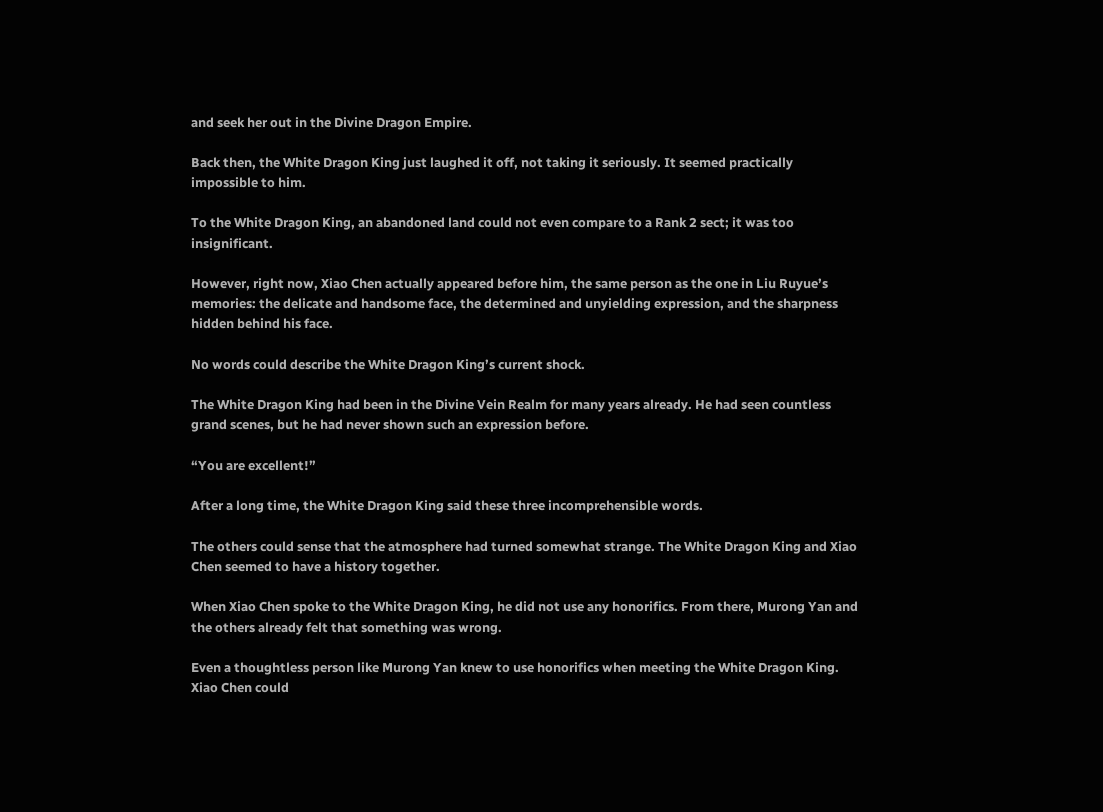and seek her out in the Divine Dragon Empire.

Back then, the White Dragon King just laughed it off, not taking it seriously. It seemed practically impossible to him.

To the White Dragon King, an abandoned land could not even compare to a Rank 2 sect; it was too insignificant.

However, right now, Xiao Chen actually appeared before him, the same person as the one in Liu Ruyue’s memories: the delicate and handsome face, the determined and unyielding expression, and the sharpness hidden behind his face.

No words could describe the White Dragon King’s current shock.

The White Dragon King had been in the Divine Vein Realm for many years already. He had seen countless grand scenes, but he had never shown such an expression before.

“You are excellent!”

After a long time, the White Dragon King said these three incomprehensible words.

The others could sense that the atmosphere had turned somewhat strange. The White Dragon King and Xiao Chen seemed to have a history together.

When Xiao Chen spoke to the White Dragon King, he did not use any honorifics. From there, Murong Yan and the others already felt that something was wrong.

Even a thoughtless person like Murong Yan knew to use honorifics when meeting the White Dragon King. Xiao Chen could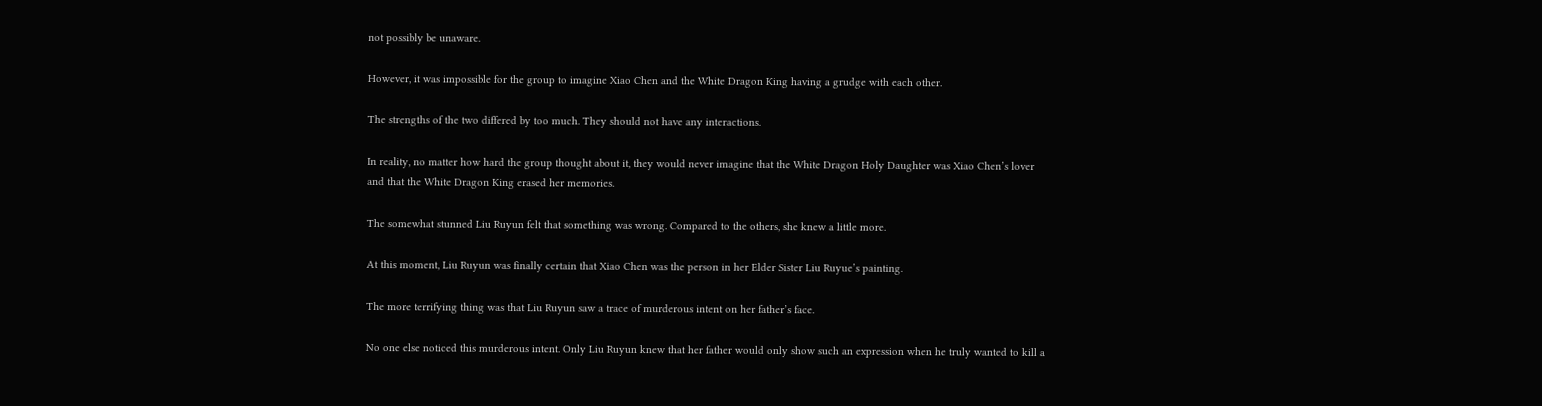not possibly be unaware.

However, it was impossible for the group to imagine Xiao Chen and the White Dragon King having a grudge with each other.

The strengths of the two differed by too much. They should not have any interactions.

In reality, no matter how hard the group thought about it, they would never imagine that the White Dragon Holy Daughter was Xiao Chen’s lover and that the White Dragon King erased her memories.

The somewhat stunned Liu Ruyun felt that something was wrong. Compared to the others, she knew a little more.

At this moment, Liu Ruyun was finally certain that Xiao Chen was the person in her Elder Sister Liu Ruyue’s painting.

The more terrifying thing was that Liu Ruyun saw a trace of murderous intent on her father’s face.

No one else noticed this murderous intent. Only Liu Ruyun knew that her father would only show such an expression when he truly wanted to kill a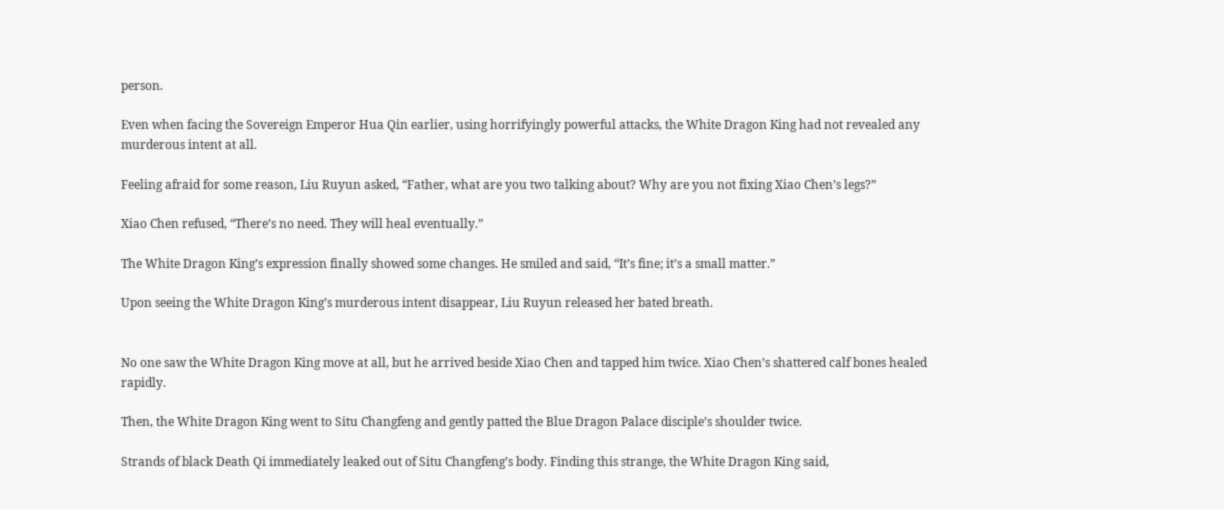person.

Even when facing the Sovereign Emperor Hua Qin earlier, using horrifyingly powerful attacks, the White Dragon King had not revealed any murderous intent at all.

Feeling afraid for some reason, Liu Ruyun asked, “Father, what are you two talking about? Why are you not fixing Xiao Chen’s legs?”

Xiao Chen refused, “There’s no need. They will heal eventually.”

The White Dragon King’s expression finally showed some changes. He smiled and said, “It’s fine; it’s a small matter.”

Upon seeing the White Dragon King’s murderous intent disappear, Liu Ruyun released her bated breath.


No one saw the White Dragon King move at all, but he arrived beside Xiao Chen and tapped him twice. Xiao Chen’s shattered calf bones healed rapidly.

Then, the White Dragon King went to Situ Changfeng and gently patted the Blue Dragon Palace disciple’s shoulder twice.

Strands of black Death Qi immediately leaked out of Situ Changfeng’s body. Finding this strange, the White Dragon King said,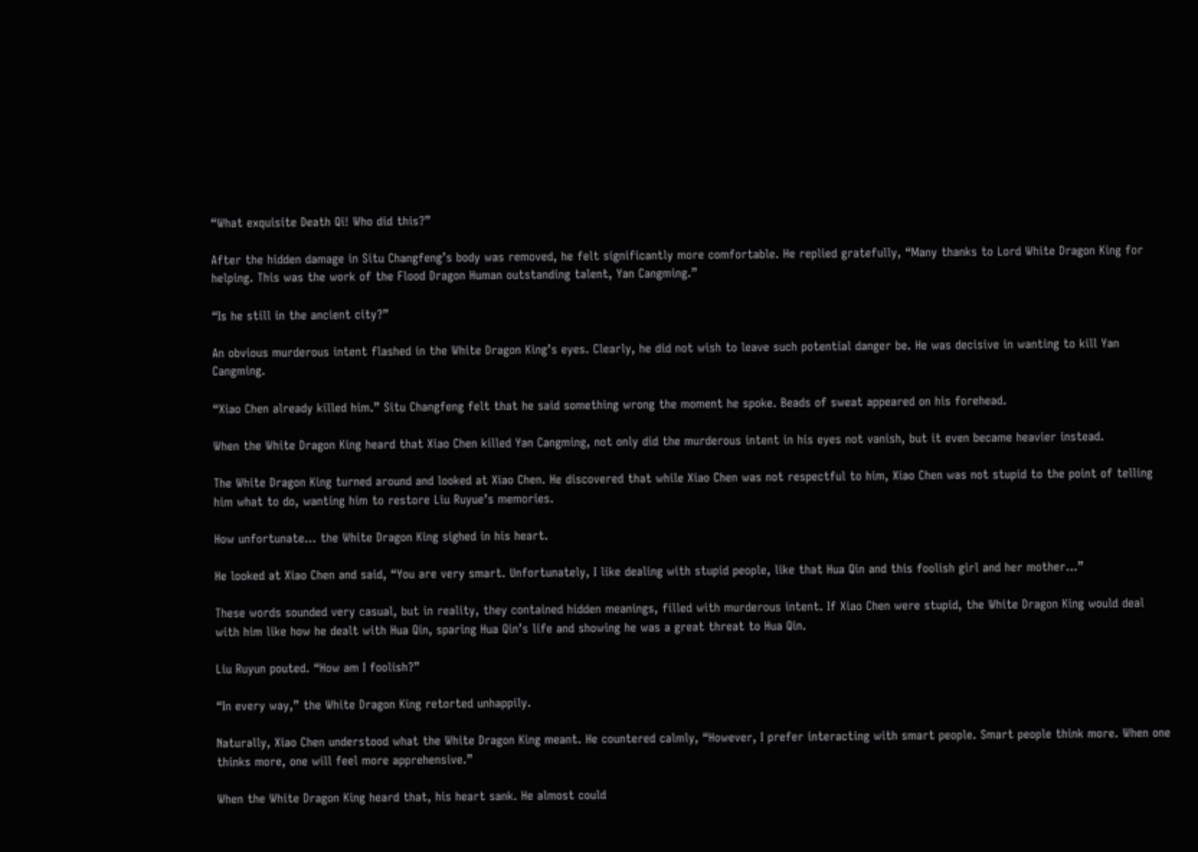“What exquisite Death Qi! Who did this?”

After the hidden damage in Situ Changfeng’s body was removed, he felt significantly more comfortable. He replied gratefully, “Many thanks to Lord White Dragon King for helping. This was the work of the Flood Dragon Human outstanding talent, Yan Cangming.”

“Is he still in the ancient city?”

An obvious murderous intent flashed in the White Dragon King’s eyes. Clearly, he did not wish to leave such potential danger be. He was decisive in wanting to kill Yan Cangming.

“Xiao Chen already killed him.” Situ Changfeng felt that he said something wrong the moment he spoke. Beads of sweat appeared on his forehead.

When the White Dragon King heard that Xiao Chen killed Yan Cangming, not only did the murderous intent in his eyes not vanish, but it even became heavier instead.

The White Dragon King turned around and looked at Xiao Chen. He discovered that while Xiao Chen was not respectful to him, Xiao Chen was not stupid to the point of telling him what to do, wanting him to restore Liu Ruyue’s memories.

How unfortunate… the White Dragon King sighed in his heart.

He looked at Xiao Chen and said, “You are very smart. Unfortunately, I like dealing with stupid people, like that Hua Qin and this foolish girl and her mother…”

These words sounded very casual, but in reality, they contained hidden meanings, filled with murderous intent. If Xiao Chen were stupid, the White Dragon King would deal with him like how he dealt with Hua Qin, sparing Hua Qin’s life and showing he was a great threat to Hua Qin.

Liu Ruyun pouted. “How am I foolish?”

“In every way,” the White Dragon King retorted unhappily.

Naturally, Xiao Chen understood what the White Dragon King meant. He countered calmly, “However, I prefer interacting with smart people. Smart people think more. When one thinks more, one will feel more apprehensive.”

When the White Dragon King heard that, his heart sank. He almost could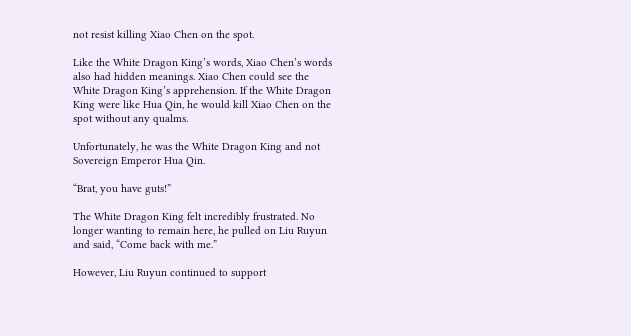not resist killing Xiao Chen on the spot.

Like the White Dragon King’s words, Xiao Chen’s words also had hidden meanings. Xiao Chen could see the White Dragon King’s apprehension. If the White Dragon King were like Hua Qin, he would kill Xiao Chen on the spot without any qualms.

Unfortunately, he was the White Dragon King and not Sovereign Emperor Hua Qin.

“Brat, you have guts!”

The White Dragon King felt incredibly frustrated. No longer wanting to remain here, he pulled on Liu Ruyun and said, “Come back with me.”

However, Liu Ruyun continued to support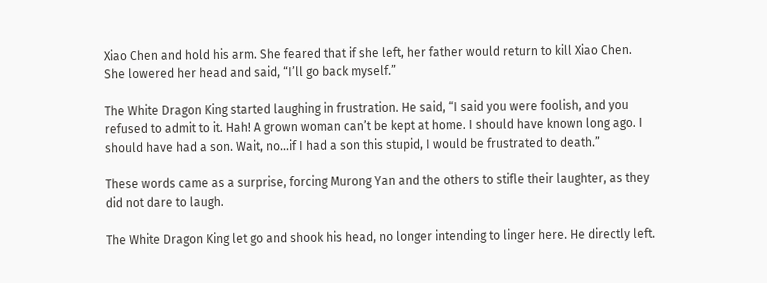Xiao Chen and hold his arm. She feared that if she left, her father would return to kill Xiao Chen. She lowered her head and said, “I’ll go back myself.”

The White Dragon King started laughing in frustration. He said, “I said you were foolish, and you refused to admit to it. Hah! A grown woman can’t be kept at home. I should have known long ago. I should have had a son. Wait, no…if I had a son this stupid, I would be frustrated to death.”

These words came as a surprise, forcing Murong Yan and the others to stifle their laughter, as they did not dare to laugh.

The White Dragon King let go and shook his head, no longer intending to linger here. He directly left.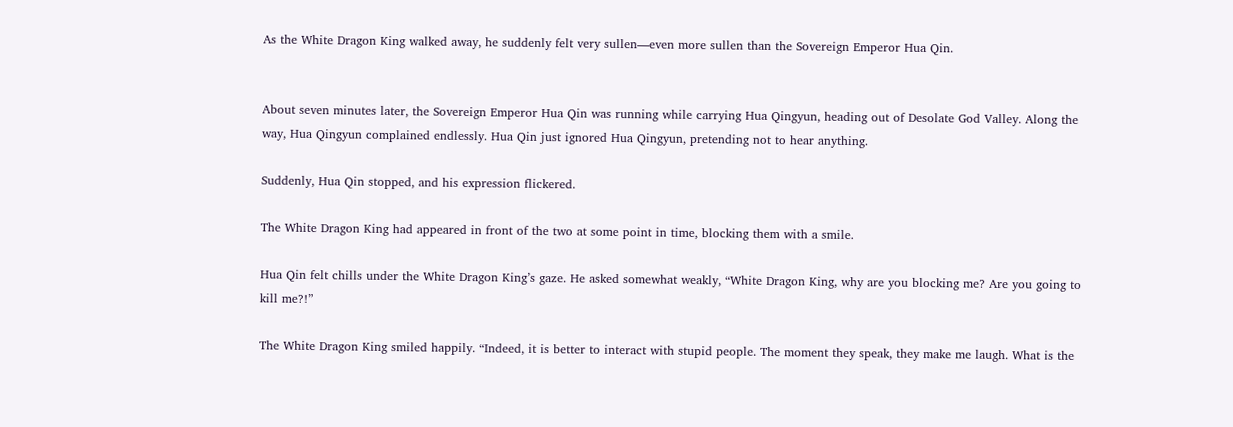As the White Dragon King walked away, he suddenly felt very sullen—even more sullen than the Sovereign Emperor Hua Qin.


About seven minutes later, the Sovereign Emperor Hua Qin was running while carrying Hua Qingyun, heading out of Desolate God Valley. Along the way, Hua Qingyun complained endlessly. Hua Qin just ignored Hua Qingyun, pretending not to hear anything.

Suddenly, Hua Qin stopped, and his expression flickered.

The White Dragon King had appeared in front of the two at some point in time, blocking them with a smile.

Hua Qin felt chills under the White Dragon King’s gaze. He asked somewhat weakly, “White Dragon King, why are you blocking me? Are you going to kill me?!”

The White Dragon King smiled happily. “Indeed, it is better to interact with stupid people. The moment they speak, they make me laugh. What is the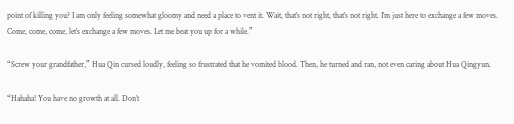point of killing you? I am only feeling somewhat gloomy and need a place to vent it. Wait, that’s not right, that’s not right. I’m just here to exchange a few moves. Come, come, come, let’s exchange a few moves. Let me beat you up for a while.”

“Screw your grandfather,” Hua Qin cursed loudly, feeling so frustrated that he vomited blood. Then, he turned and ran, not even caring about Hua Qingyun.

“Hahaha! You have no growth at all. Don’t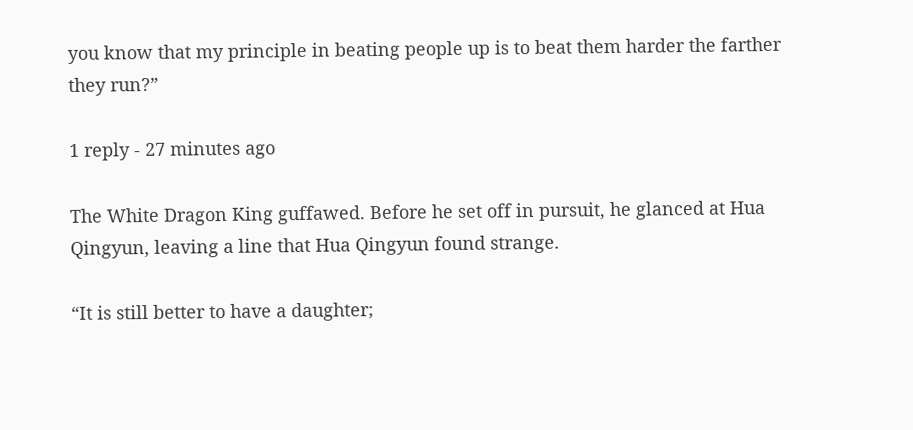you know that my principle in beating people up is to beat them harder the farther they run?”

1 reply - 27 minutes ago

The White Dragon King guffawed. Before he set off in pursuit, he glanced at Hua Qingyun, leaving a line that Hua Qingyun found strange.

“It is still better to have a daughter;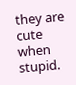they are cute when stupid.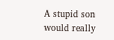A stupid son would really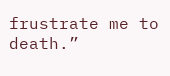frustrate me to death.”